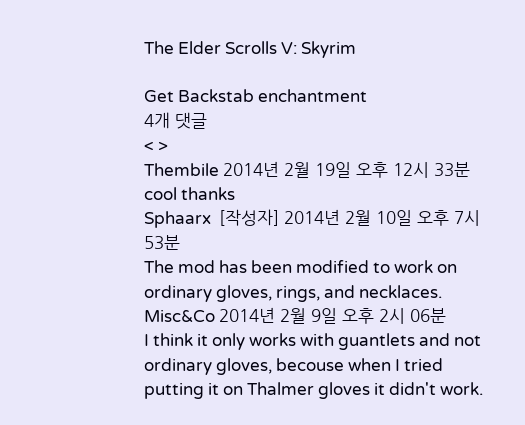The Elder Scrolls V: Skyrim

Get Backstab enchantment
4개 댓글
< >
Thembile 2014년 2월 19일 오후 12시 33분
cool thanks
Sphaarx  [작성자] 2014년 2월 10일 오후 7시 53분
The mod has been modified to work on ordinary gloves, rings, and necklaces.
Misc&Co 2014년 2월 9일 오후 2시 06분
I think it only works with guantlets and not ordinary gloves, becouse when I tried putting it on Thalmer gloves it didn't work.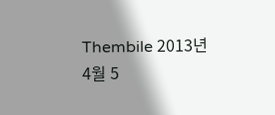Thembile 2013년 4월 5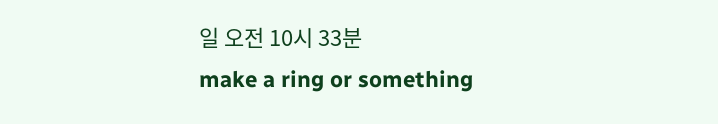일 오전 10시 33분
make a ring or something